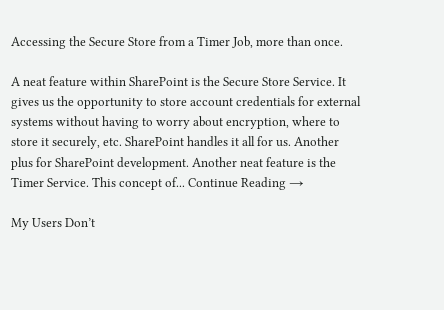Accessing the Secure Store from a Timer Job, more than once.

A neat feature within SharePoint is the Secure Store Service. It gives us the opportunity to store account credentials for external systems without having to worry about encryption, where to store it securely, etc. SharePoint handles it all for us. Another plus for SharePoint development. Another neat feature is the Timer Service. This concept of... Continue Reading →

My Users Don’t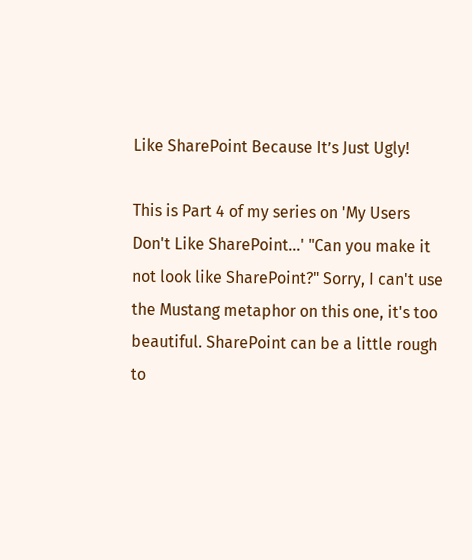Like SharePoint Because It’s Just Ugly!

This is Part 4 of my series on 'My Users Don't Like SharePoint...' "Can you make it not look like SharePoint?" Sorry, I can't use the Mustang metaphor on this one, it's too beautiful. SharePoint can be a little rough to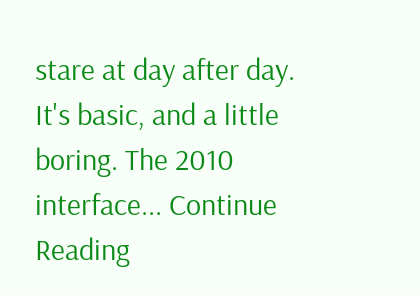stare at day after day. It's basic, and a little boring. The 2010 interface... Continue Reading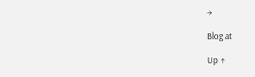→

Blog at

Up ↑